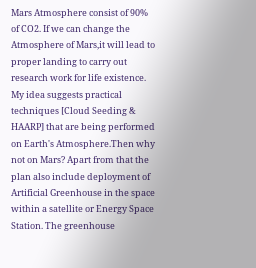Mars Atmosphere consist of 90% of CO2. If we can change the Atmosphere of Mars,it will lead to proper landing to carry out research work for life existence. My idea suggests practical techniques [Cloud Seeding & HAARP] that are being performed on Earth's Atmosphere.Then why not on Mars? Apart from that the plan also include deployment of Artificial Greenhouse in the space within a satellite or Energy Space Station. The greenhouse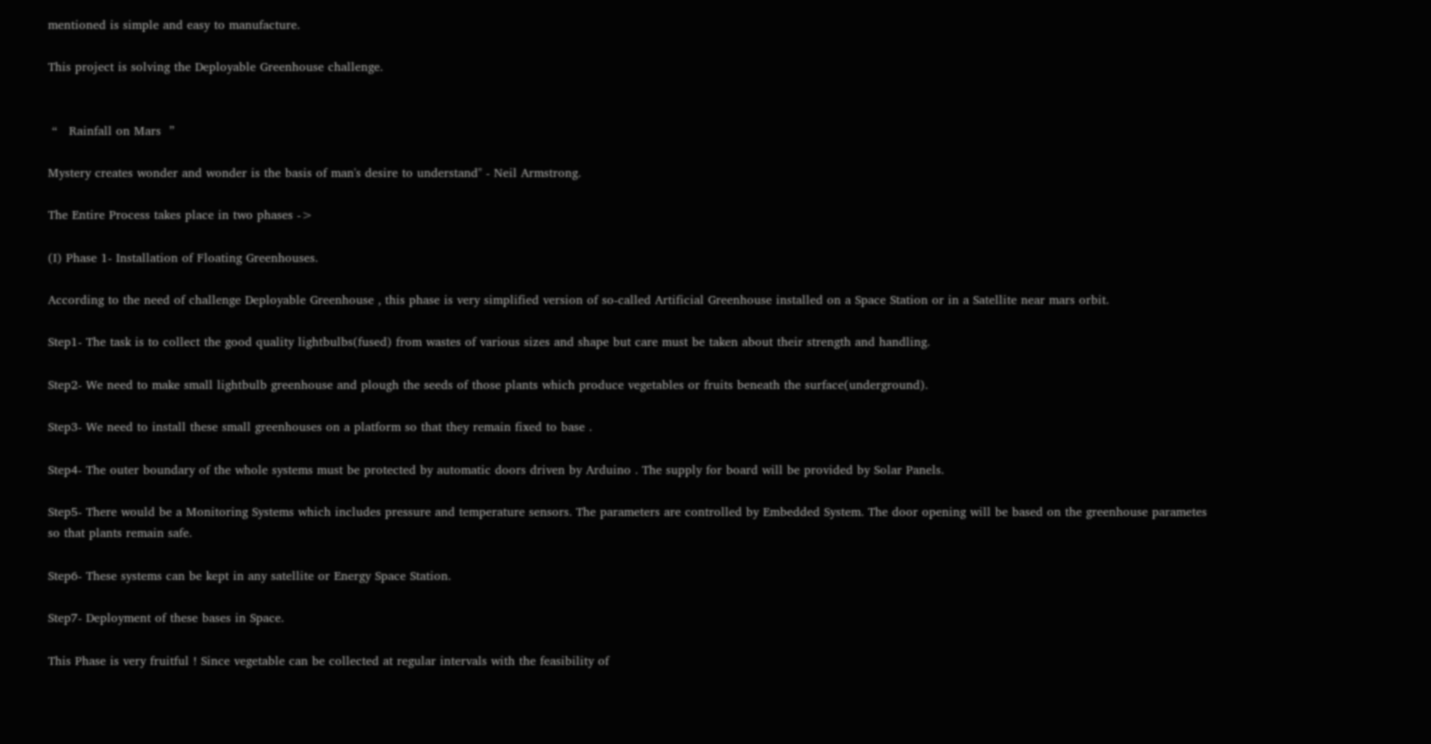mentioned is simple and easy to manufacture.

This project is solving the Deployable Greenhouse challenge.


 “   Rainfall on Mars  ”

Mystery creates wonder and wonder is the basis of man's desire to understand" - Neil Armstrong.

The Entire Process takes place in two phases ->

(I) Phase 1- Installation of Floating Greenhouses.

According to the need of challenge Deployable Greenhouse , this phase is very simplified version of so-called Artificial Greenhouse installed on a Space Station or in a Satellite near mars orbit.

Step1- The task is to collect the good quality lightbulbs(fused) from wastes of various sizes and shape but care must be taken about their strength and handling.

Step2- We need to make small lightbulb greenhouse and plough the seeds of those plants which produce vegetables or fruits beneath the surface(underground).

Step3- We need to install these small greenhouses on a platform so that they remain fixed to base .

Step4- The outer boundary of the whole systems must be protected by automatic doors driven by Arduino . The supply for board will be provided by Solar Panels.

Step5- There would be a Monitoring Systems which includes pressure and temperature sensors. The parameters are controlled by Embedded System. The door opening will be based on the greenhouse parametes so that plants remain safe.

Step6- These systems can be kept in any satellite or Energy Space Station.

Step7- Deployment of these bases in Space.

This Phase is very fruitful ! Since vegetable can be collected at regular intervals with the feasibility of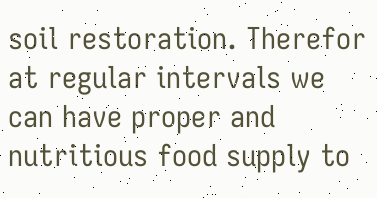soil restoration. Therefor at regular intervals we can have proper and nutritious food supply to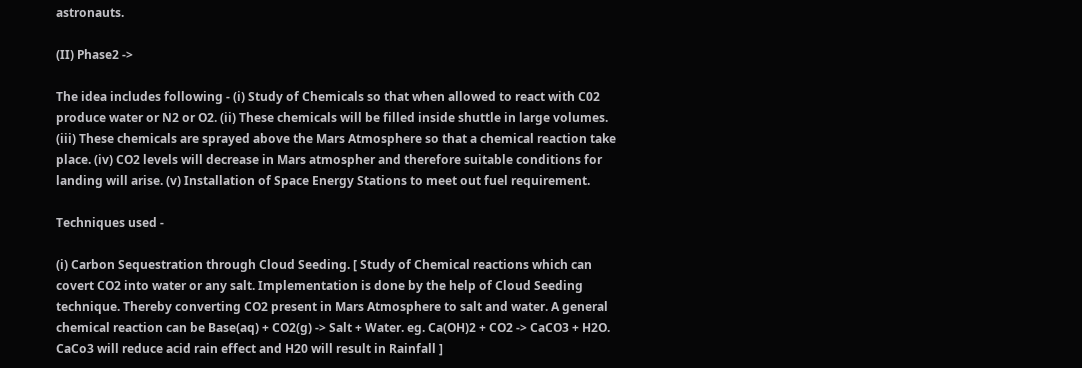astronauts.

(II) Phase2 ->

The idea includes following - (i) Study of Chemicals so that when allowed to react with C02 produce water or N2 or O2. (ii) These chemicals will be filled inside shuttle in large volumes. (iii) These chemicals are sprayed above the Mars Atmosphere so that a chemical reaction take place. (iv) CO2 levels will decrease in Mars atmospher and therefore suitable conditions for landing will arise. (v) Installation of Space Energy Stations to meet out fuel requirement.

Techniques used -

(i) Carbon Sequestration through Cloud Seeding. [ Study of Chemical reactions which can covert CO2 into water or any salt. Implementation is done by the help of Cloud Seeding technique. Thereby converting CO2 present in Mars Atmosphere to salt and water. A general chemical reaction can be Base(aq) + CO2(g) -> Salt + Water. eg. Ca(OH)2 + CO2 -> CaCO3 + H2O. CaCo3 will reduce acid rain effect and H20 will result in Rainfall ]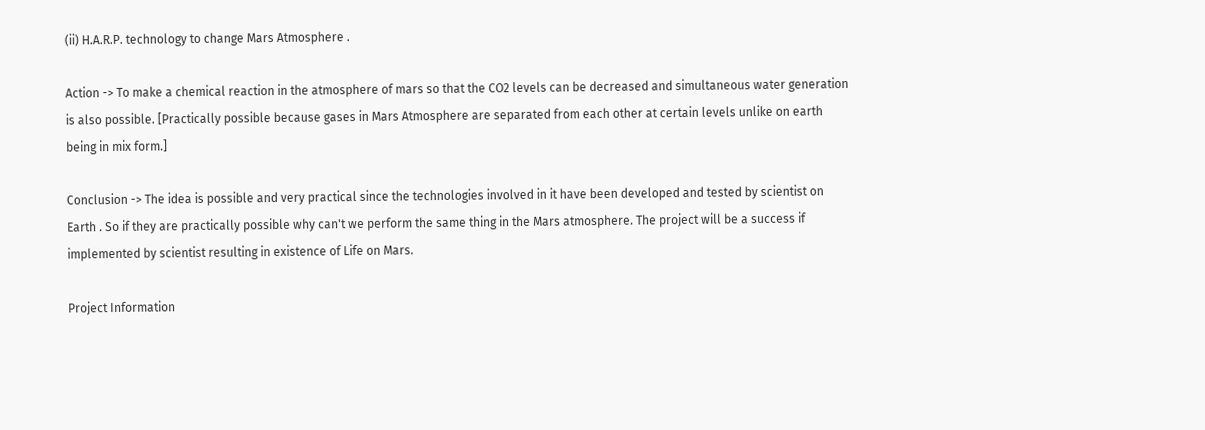(ii) H.A.R.P. technology to change Mars Atmosphere .

Action -> To make a chemical reaction in the atmosphere of mars so that the CO2 levels can be decreased and simultaneous water generation is also possible. [Practically possible because gases in Mars Atmosphere are separated from each other at certain levels unlike on earth being in mix form.]

Conclusion -> The idea is possible and very practical since the technologies involved in it have been developed and tested by scientist on Earth . So if they are practically possible why can't we perform the same thing in the Mars atmosphere. The project will be a success if implemented by scientist resulting in existence of Life on Mars.

Project Information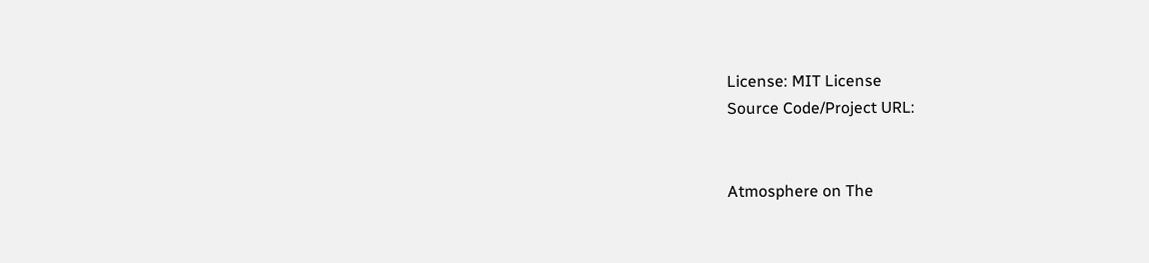License: MIT License
Source Code/Project URL:


Atmosphere on The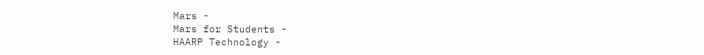Mars -
Mars for Students -
HAARP Technology -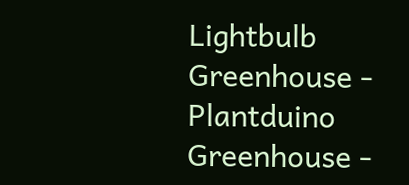Lightbulb Greenhouse -
Plantduino Greenhouse -